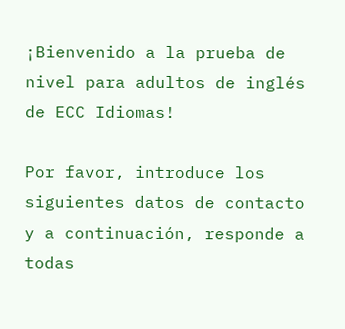¡Bienvenido a la prueba de nivel para adultos de inglés de ECC Idiomas!

Por favor, introduce los siguientes datos de contacto y a continuación, responde a todas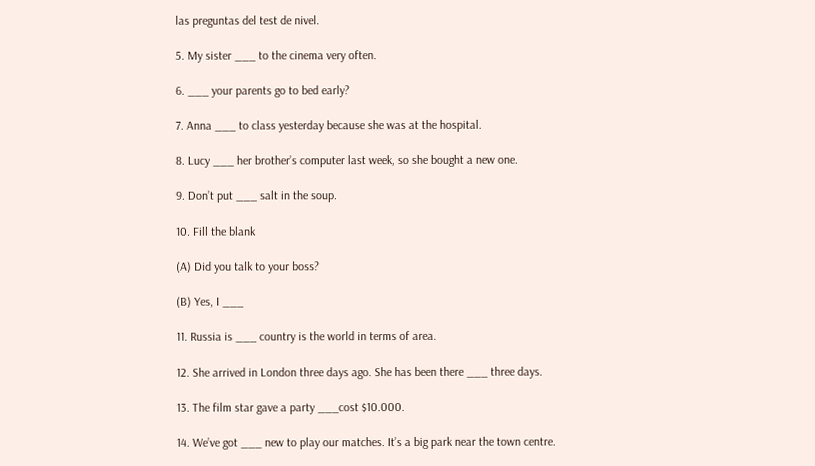las preguntas del test de nivel.

5. My sister ___ to the cinema very often.

6. ___ your parents go to bed early?

7. Anna ___ to class yesterday because she was at the hospital.

8. Lucy ___ her brother’s computer last week, so she bought a new one.

9. Don’t put ___ salt in the soup.

10. Fill the blank

(A) Did you talk to your boss?

(B) Yes, I ___

11. Russia is ___ country is the world in terms of area.

12. She arrived in London three days ago. She has been there ___ three days.

13. The film star gave a party ___cost $10.000.

14. We’ve got ___ new to play our matches. It’s a big park near the town centre.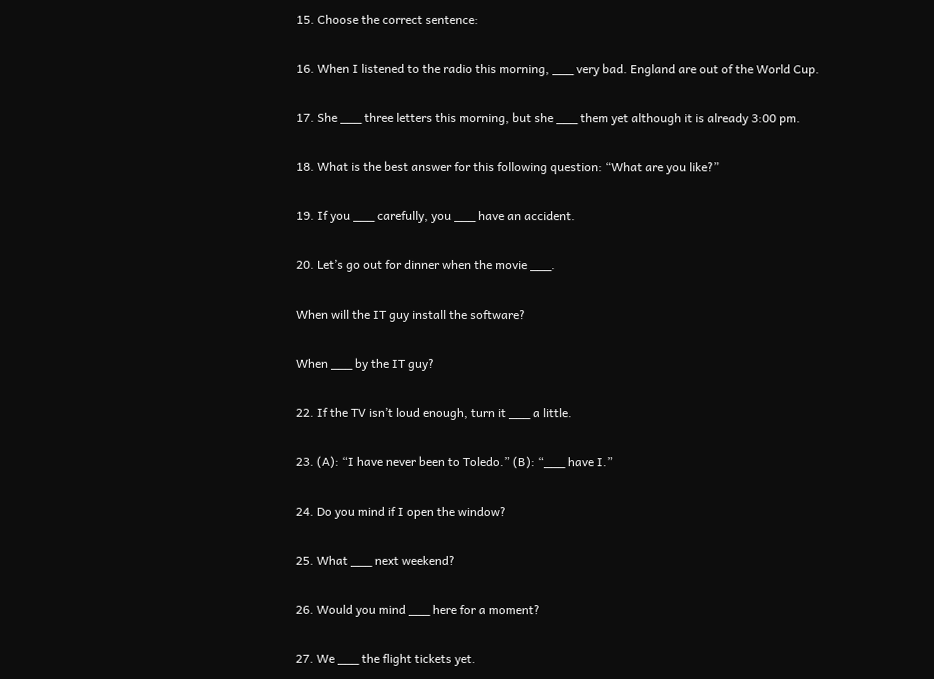15. Choose the correct sentence:

16. When I listened to the radio this morning, ___ very bad. England are out of the World Cup.

17. She ___ three letters this morning, but she ___ them yet although it is already 3:00 pm.

18. What is the best answer for this following question: “What are you like?”

19. If you ___ carefully, you ___ have an accident.

20. Let’s go out for dinner when the movie ___.

When will the IT guy install the software?

When ___ by the IT guy?

22. If the TV isn’t loud enough, turn it ___ a little.

23. (A): “I have never been to Toledo.” (B): “___ have I.”

24. Do you mind if I open the window?

25. What ___ next weekend?

26. Would you mind ___ here for a moment?

27. We ___ the flight tickets yet.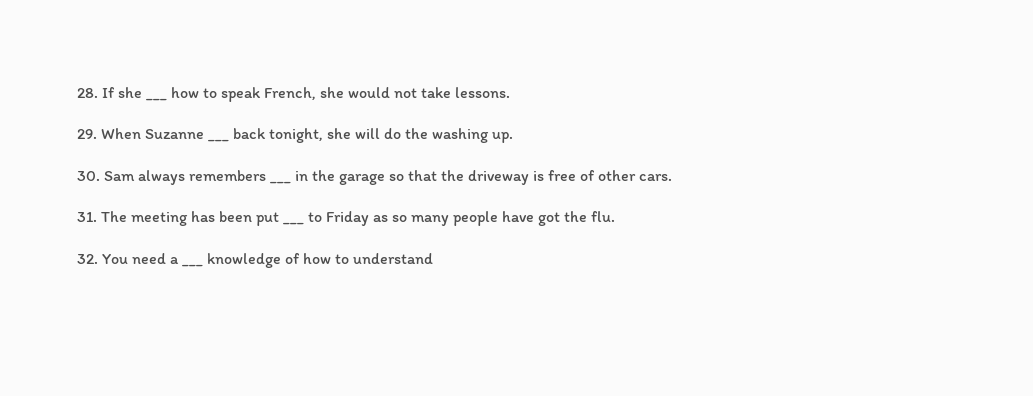28. If she ___ how to speak French, she would not take lessons.

29. When Suzanne ___ back tonight, she will do the washing up.

30. Sam always remembers ___ in the garage so that the driveway is free of other cars.

31. The meeting has been put ___ to Friday as so many people have got the flu.

32. You need a ___ knowledge of how to understand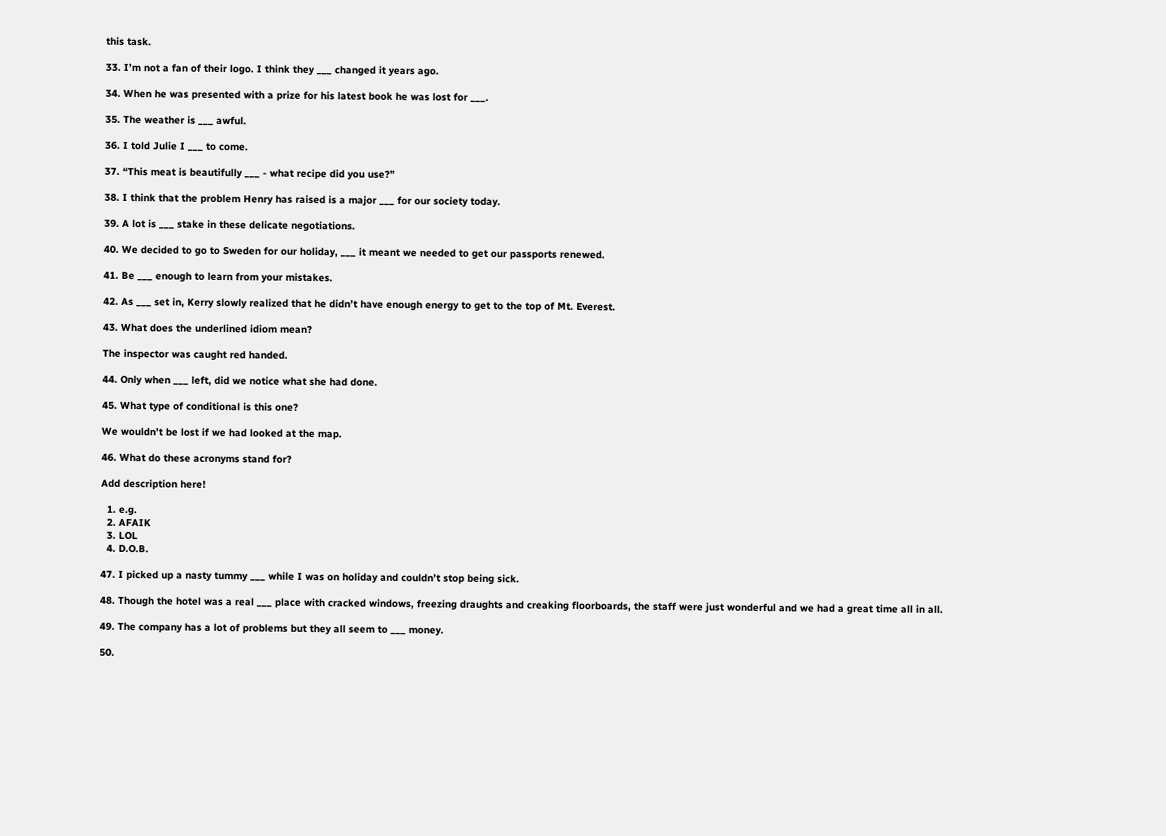this task.

33. I’m not a fan of their logo. I think they ___ changed it years ago.

34. When he was presented with a prize for his latest book he was lost for ___.

35. The weather is ___ awful.

36. I told Julie I ___ to come.

37. “This meat is beautifully ___ - what recipe did you use?”

38. I think that the problem Henry has raised is a major ___ for our society today.

39. A lot is ___ stake in these delicate negotiations.

40. We decided to go to Sweden for our holiday, ___ it meant we needed to get our passports renewed.

41. Be ___ enough to learn from your mistakes.

42. As ___ set in, Kerry slowly realized that he didn’t have enough energy to get to the top of Mt. Everest.

43. What does the underlined idiom mean?

The inspector was caught red handed.

44. Only when ___ left, did we notice what she had done.

45. What type of conditional is this one?

We wouldn’t be lost if we had looked at the map.

46. What do these acronyms stand for?

Add description here!

  1. e.g.
  2. AFAIK
  3. LOL
  4. D.O.B.

47. I picked up a nasty tummy ___ while I was on holiday and couldn’t stop being sick.

48. Though the hotel was a real ___ place with cracked windows, freezing draughts and creaking floorboards, the staff were just wonderful and we had a great time all in all.

49. The company has a lot of problems but they all seem to ___ money.

50.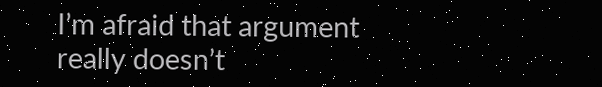I’m afraid that argument really doesn’t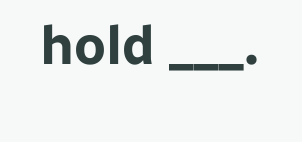hold ___.